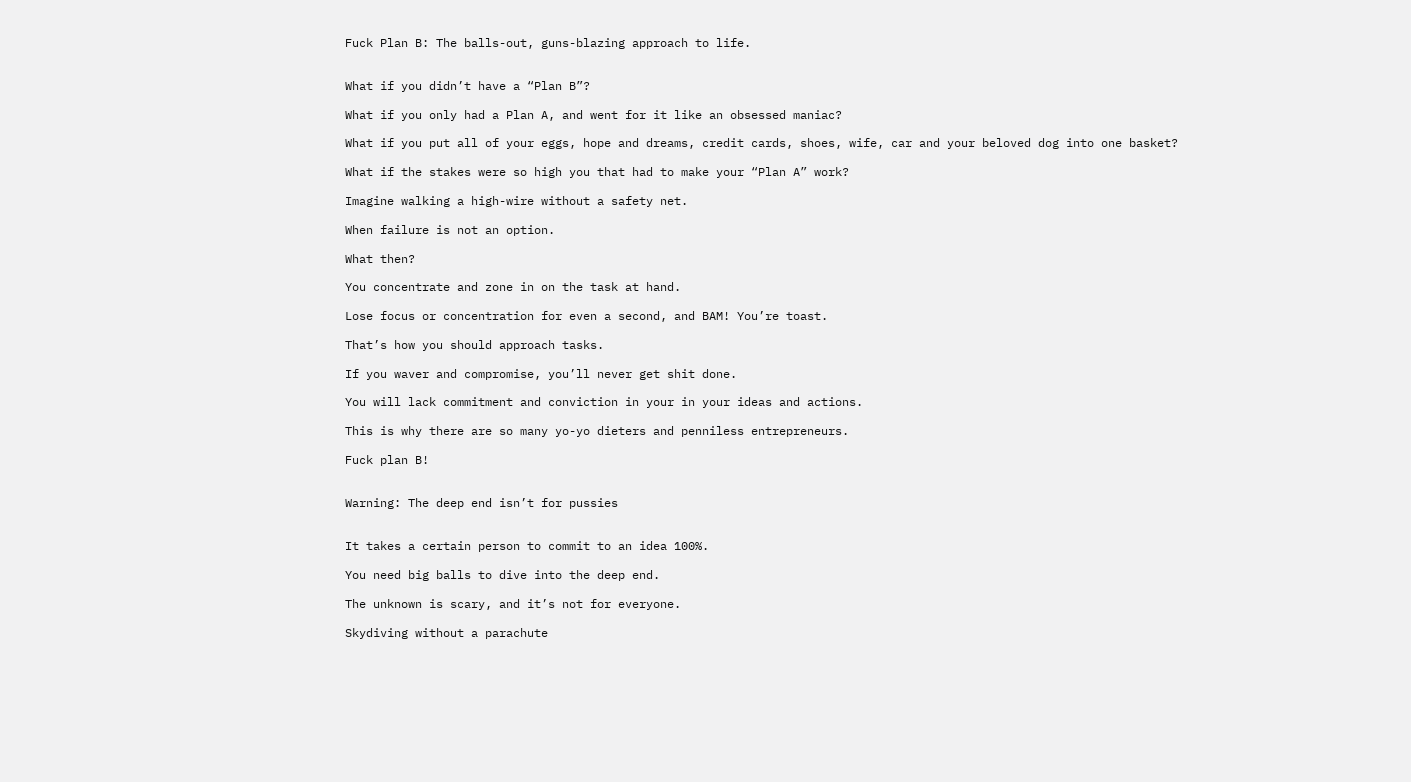Fuck Plan B: The balls-out, guns-blazing approach to life.


What if you didn’t have a “Plan B”?

What if you only had a Plan A, and went for it like an obsessed maniac?

What if you put all of your eggs, hope and dreams, credit cards, shoes, wife, car and your beloved dog into one basket?

What if the stakes were so high you that had to make your “Plan A” work?

Imagine walking a high-wire without a safety net.

When failure is not an option.

What then?

You concentrate and zone in on the task at hand.

Lose focus or concentration for even a second, and BAM! You’re toast.

That’s how you should approach tasks.

If you waver and compromise, you’ll never get shit done.

You will lack commitment and conviction in your in your ideas and actions.

This is why there are so many yo-yo dieters and penniless entrepreneurs.

Fuck plan B!


Warning: The deep end isn’t for pussies


It takes a certain person to commit to an idea 100%.

You need big balls to dive into the deep end.

The unknown is scary, and it’s not for everyone.

Skydiving without a parachute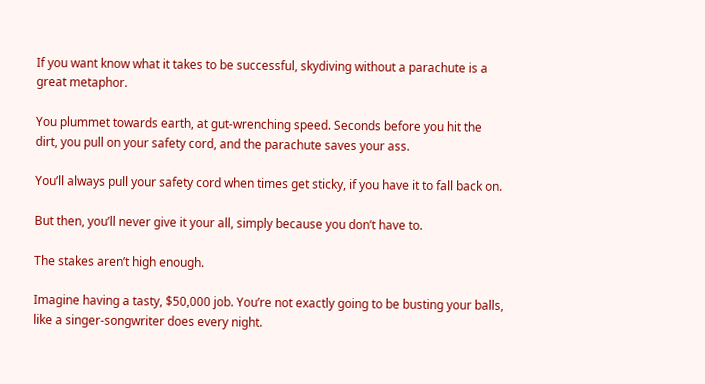If you want know what it takes to be successful, skydiving without a parachute is a great metaphor.

You plummet towards earth, at gut-wrenching speed. Seconds before you hit the dirt, you pull on your safety cord, and the parachute saves your ass.

You’ll always pull your safety cord when times get sticky, if you have it to fall back on.

But then, you’ll never give it your all, simply because you don’t have to.

The stakes aren’t high enough.

Imagine having a tasty, $50,000 job. You’re not exactly going to be busting your balls, like a singer-songwriter does every night.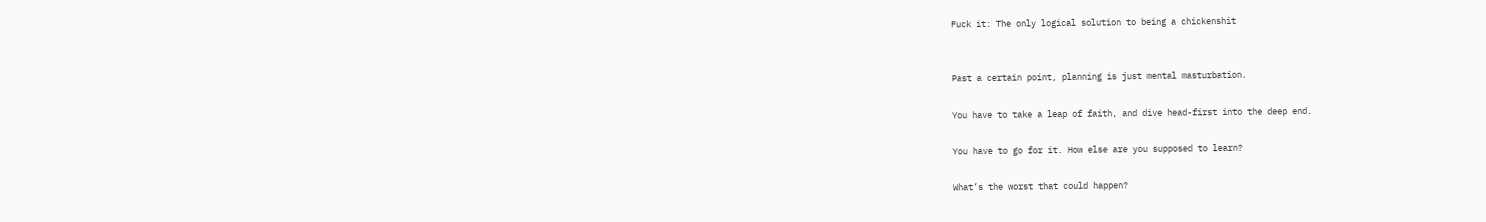Fuck it: The only logical solution to being a chickenshit


Past a certain point, planning is just mental masturbation.

You have to take a leap of faith, and dive head-first into the deep end.

You have to go for it. How else are you supposed to learn?

What’s the worst that could happen?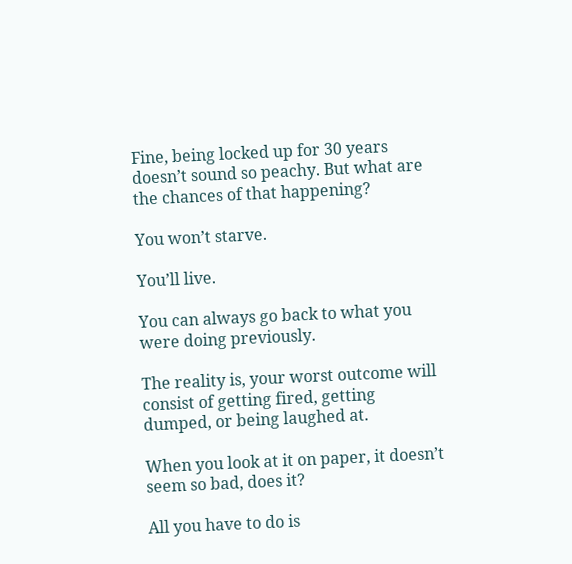Fine, being locked up for 30 years doesn’t sound so peachy. But what are the chances of that happening?

You won’t starve.

You’ll live.

You can always go back to what you were doing previously.

The reality is, your worst outcome will consist of getting fired, getting dumped, or being laughed at.

When you look at it on paper, it doesn’t seem so bad, does it?

All you have to do is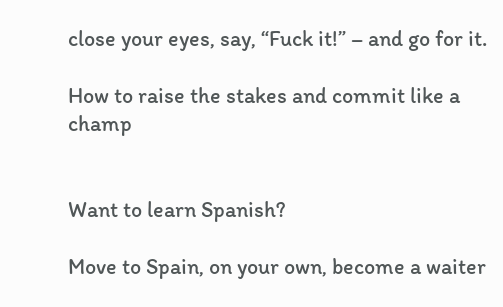close your eyes, say, “Fuck it!” – and go for it.

How to raise the stakes and commit like a champ


Want to learn Spanish?

Move to Spain, on your own, become a waiter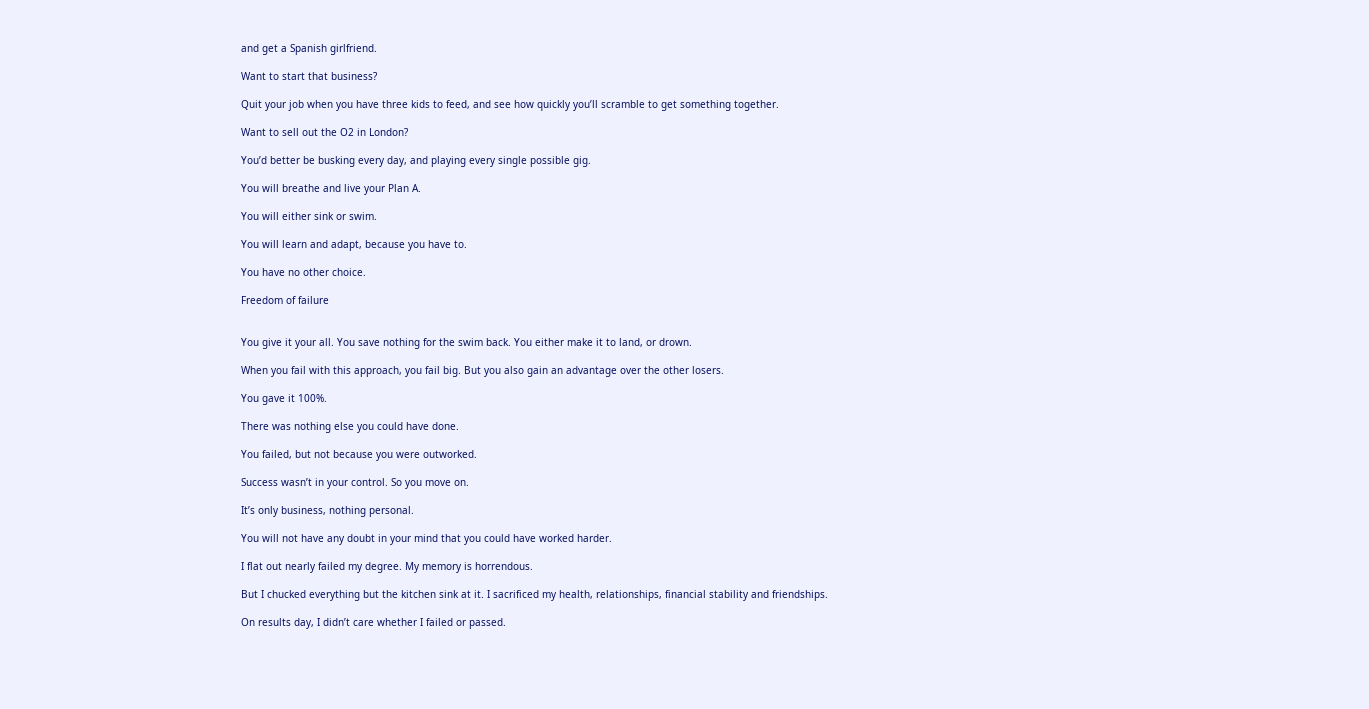and get a Spanish girlfriend.

Want to start that business?

Quit your job when you have three kids to feed, and see how quickly you’ll scramble to get something together.

Want to sell out the O2 in London?

You’d better be busking every day, and playing every single possible gig.

You will breathe and live your Plan A.

You will either sink or swim.

You will learn and adapt, because you have to.

You have no other choice.

Freedom of failure


You give it your all. You save nothing for the swim back. You either make it to land, or drown.

When you fail with this approach, you fail big. But you also gain an advantage over the other losers.

You gave it 100%.

There was nothing else you could have done.

You failed, but not because you were outworked.

Success wasn’t in your control. So you move on.

It’s only business, nothing personal.

You will not have any doubt in your mind that you could have worked harder.

I flat out nearly failed my degree. My memory is horrendous.

But I chucked everything but the kitchen sink at it. I sacrificed my health, relationships, financial stability and friendships.

On results day, I didn’t care whether I failed or passed.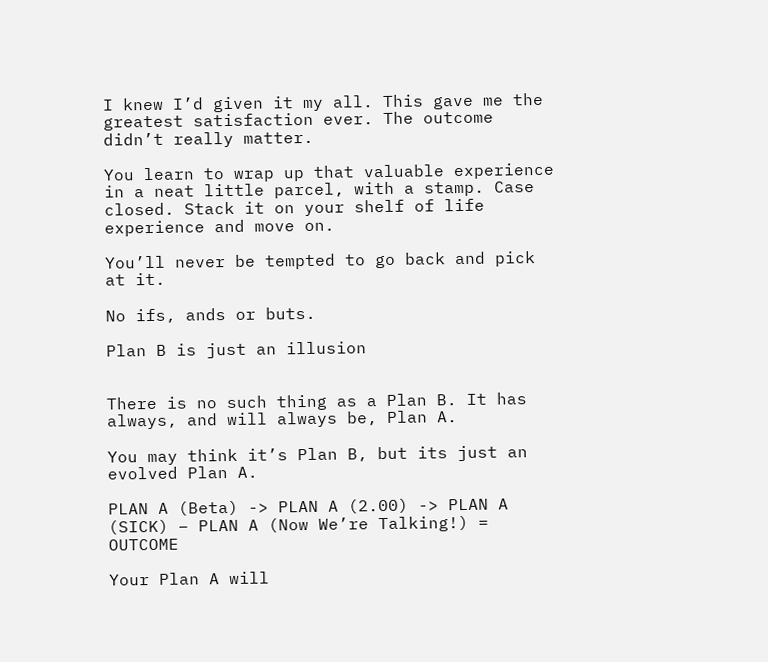I knew I’d given it my all. This gave me the greatest satisfaction ever. The outcome didn’t really matter.

You learn to wrap up that valuable experience in a neat little parcel, with a stamp. Case closed. Stack it on your shelf of life experience and move on.

You’ll never be tempted to go back and pick at it.

No ifs, ands or buts.

Plan B is just an illusion


There is no such thing as a Plan B. It has always, and will always be, Plan A.

You may think it’s Plan B, but its just an evolved Plan A.

PLAN A (Beta) -> PLAN A (2.00) -> PLAN A (SICK) – PLAN A (Now We’re Talking!) = OUTCOME

Your Plan A will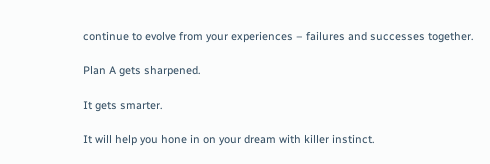continue to evolve from your experiences – failures and successes together.

Plan A gets sharpened.

It gets smarter.

It will help you hone in on your dream with killer instinct.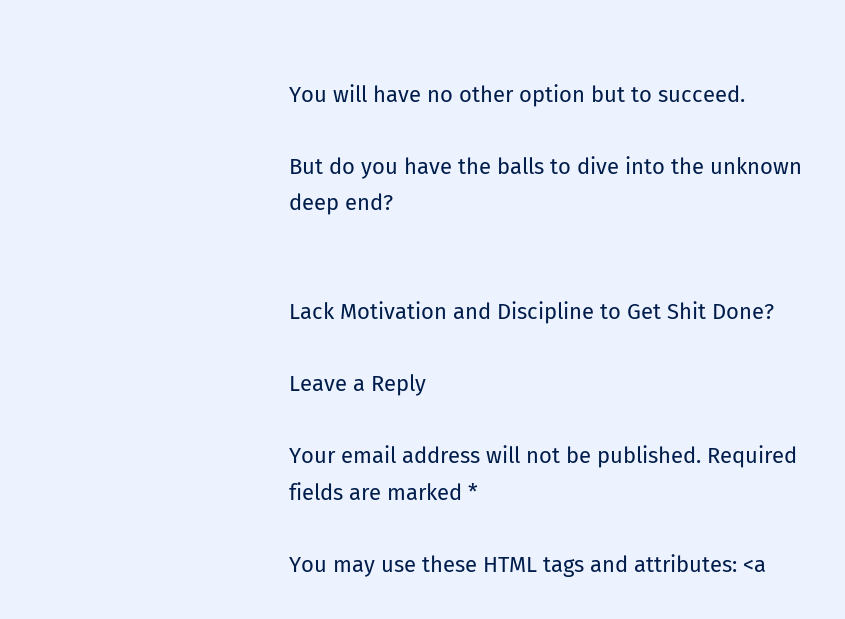You will have no other option but to succeed.

But do you have the balls to dive into the unknown deep end?


Lack Motivation and Discipline to Get Shit Done?

Leave a Reply

Your email address will not be published. Required fields are marked *

You may use these HTML tags and attributes: <a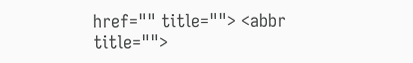href="" title=""> <abbr title="">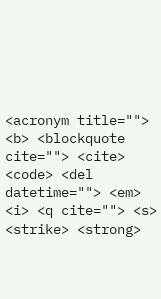<acronym title=""> <b> <blockquote cite=""> <cite> <code> <del datetime=""> <em> <i> <q cite=""> <s> <strike> <strong>